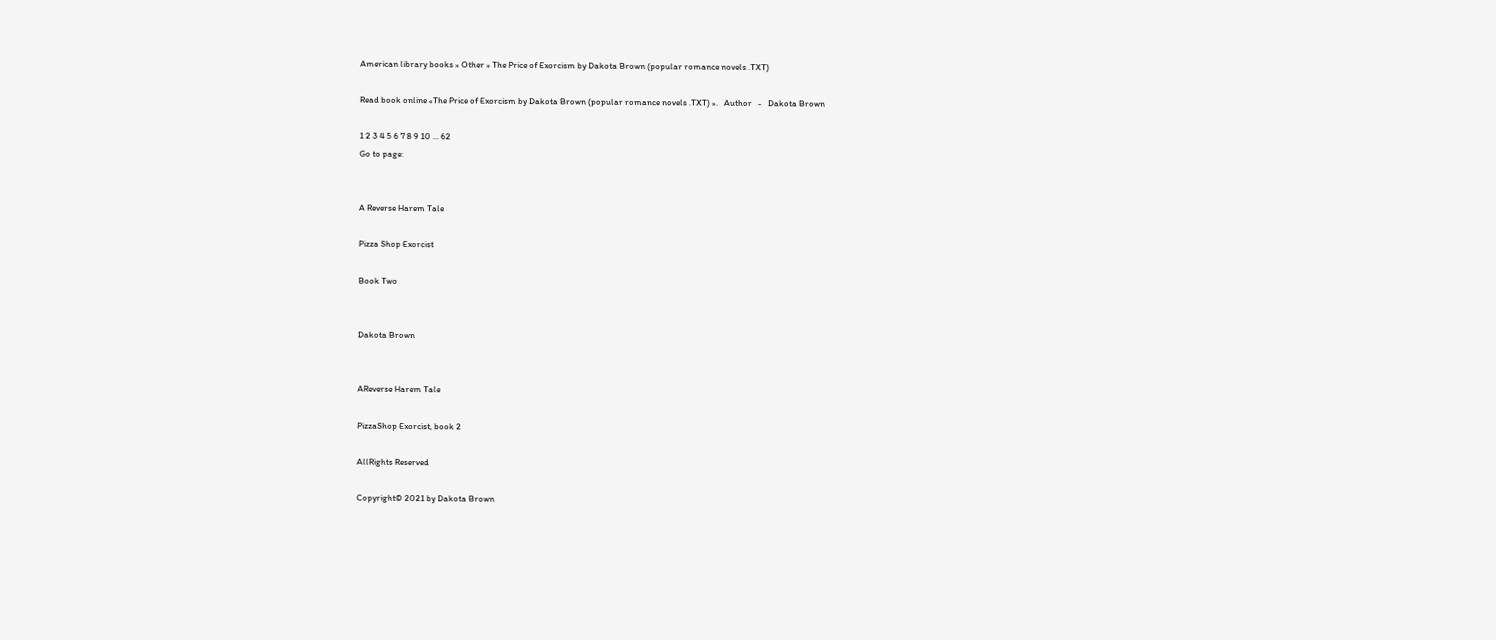American library books » Other » The Price of Exorcism by Dakota Brown (popular romance novels .TXT)

Read book online «The Price of Exorcism by Dakota Brown (popular romance novels .TXT) ».   Author   -   Dakota Brown

1 2 3 4 5 6 7 8 9 10 ... 62
Go to page:


A Reverse Harem Tale

Pizza Shop Exorcist

Book Two


Dakota Brown


AReverse Harem Tale

PizzaShop Exorcist, book 2

AllRights Reserved

Copyright© 2021 by Dakota Brown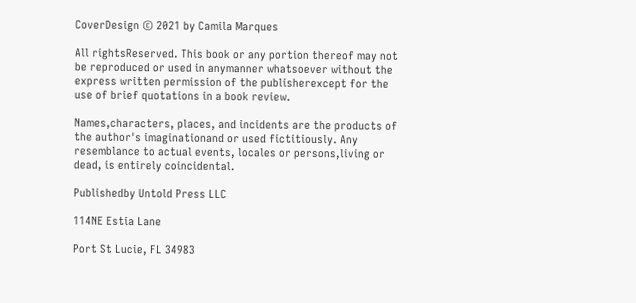CoverDesign © 2021 by Camila Marques

All rightsReserved. This book or any portion thereof may not be reproduced or used in anymanner whatsoever without the express written permission of the publisherexcept for the use of brief quotations in a book review.

Names,characters, places, and incidents are the products of the author's imaginationand or used fictitiously. Any resemblance to actual events, locales or persons,living or dead, is entirely coincidental.

Publishedby Untold Press LLC

114NE Estia Lane

Port St Lucie, FL 34983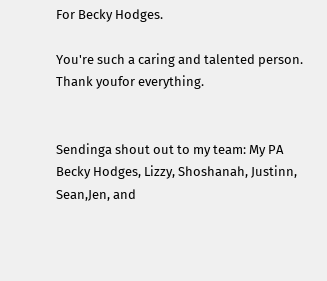For Becky Hodges.

You're such a caring and talented person. Thank youfor everything.


Sendinga shout out to my team: My PA Becky Hodges, Lizzy, Shoshanah, Justinn, Sean,Jen, and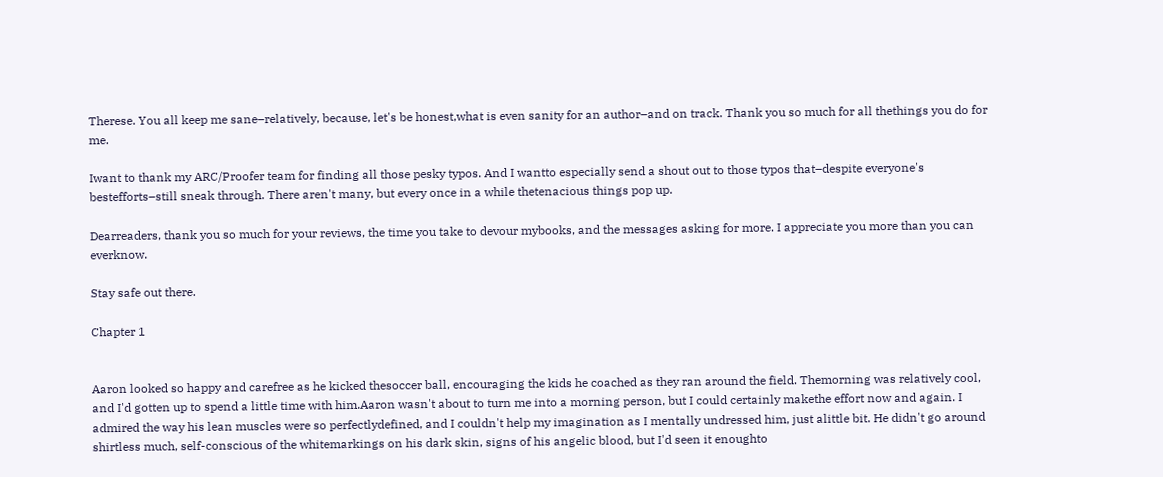Therese. You all keep me sane–relatively, because, let's be honest,what is even sanity for an author–and on track. Thank you so much for all thethings you do for me.

Iwant to thank my ARC/Proofer team for finding all those pesky typos. And I wantto especially send a shout out to those typos that–despite everyone's bestefforts–still sneak through. There aren't many, but every once in a while thetenacious things pop up.

Dearreaders, thank you so much for your reviews, the time you take to devour mybooks, and the messages asking for more. I appreciate you more than you can everknow.

Stay safe out there.

Chapter 1


Aaron looked so happy and carefree as he kicked thesoccer ball, encouraging the kids he coached as they ran around the field. Themorning was relatively cool, and I'd gotten up to spend a little time with him.Aaron wasn't about to turn me into a morning person, but I could certainly makethe effort now and again. I admired the way his lean muscles were so perfectlydefined, and I couldn't help my imagination as I mentally undressed him, just alittle bit. He didn't go around shirtless much, self-conscious of the whitemarkings on his dark skin, signs of his angelic blood, but I'd seen it enoughto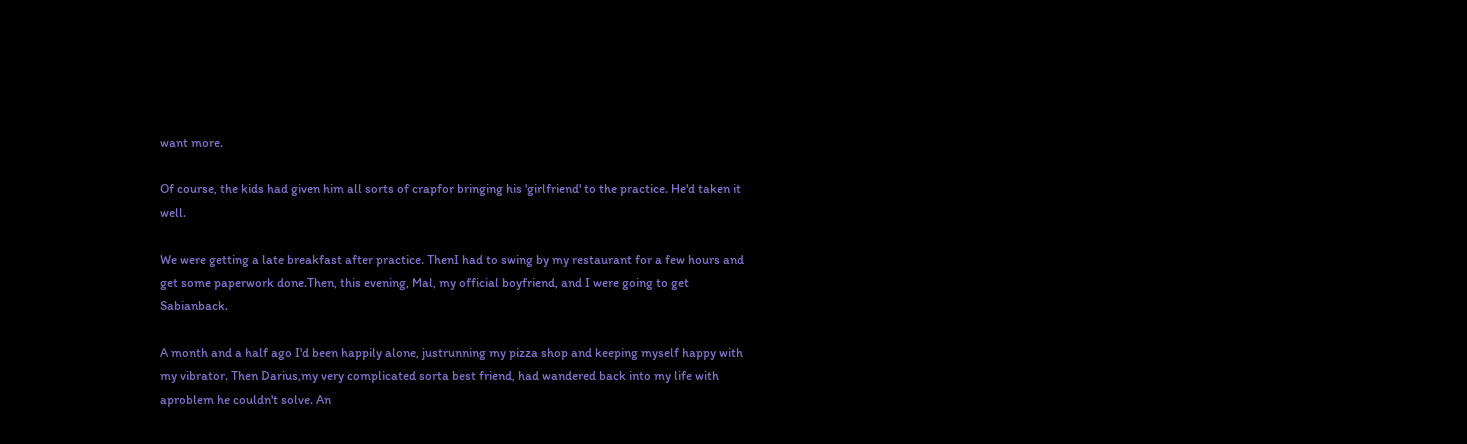want more.

Of course, the kids had given him all sorts of crapfor bringing his 'girlfriend' to the practice. He'd taken it well.

We were getting a late breakfast after practice. ThenI had to swing by my restaurant for a few hours and get some paperwork done.Then, this evening, Mal, my official boyfriend, and I were going to get Sabianback.

A month and a half ago I'd been happily alone, justrunning my pizza shop and keeping myself happy with my vibrator. Then Darius,my very complicated sorta best friend, had wandered back into my life with aproblem he couldn't solve. An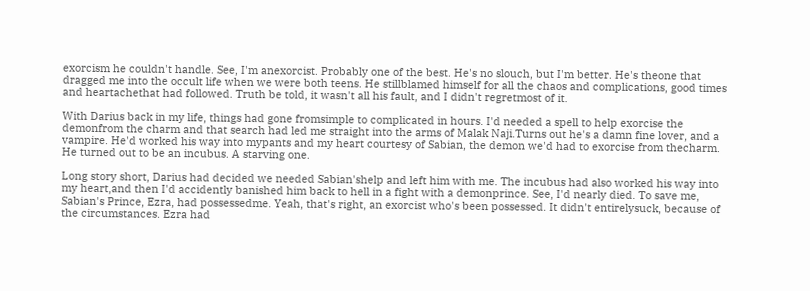exorcism he couldn't handle. See, I'm anexorcist. Probably one of the best. He's no slouch, but I'm better. He's theone that dragged me into the occult life when we were both teens. He stillblamed himself for all the chaos and complications, good times and heartachethat had followed. Truth be told, it wasn't all his fault, and I didn't regretmost of it.

With Darius back in my life, things had gone fromsimple to complicated in hours. I'd needed a spell to help exorcise the demonfrom the charm and that search had led me straight into the arms of Malak Naji.Turns out he's a damn fine lover, and a vampire. He'd worked his way into mypants and my heart courtesy of Sabian, the demon we'd had to exorcise from thecharm. He turned out to be an incubus. A starving one.

Long story short, Darius had decided we needed Sabian'shelp and left him with me. The incubus had also worked his way into my heart,and then I'd accidently banished him back to hell in a fight with a demonprince. See, I'd nearly died. To save me, Sabian's Prince, Ezra, had possessedme. Yeah, that's right, an exorcist who's been possessed. It didn't entirelysuck, because of the circumstances. Ezra had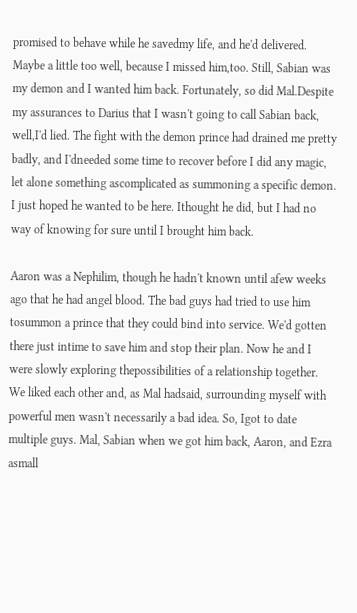promised to behave while he savedmy life, and he'd delivered. Maybe a little too well, because I missed him,too. Still, Sabian was my demon and I wanted him back. Fortunately, so did Mal.Despite my assurances to Darius that I wasn't going to call Sabian back, well,I'd lied. The fight with the demon prince had drained me pretty badly, and I'dneeded some time to recover before I did any magic, let alone something ascomplicated as summoning a specific demon. I just hoped he wanted to be here. Ithought he did, but I had no way of knowing for sure until I brought him back.

Aaron was a Nephilim, though he hadn't known until afew weeks ago that he had angel blood. The bad guys had tried to use him tosummon a prince that they could bind into service. We'd gotten there just intime to save him and stop their plan. Now he and I were slowly exploring thepossibilities of a relationship together. We liked each other and, as Mal hadsaid, surrounding myself with powerful men wasn't necessarily a bad idea. So, Igot to date multiple guys. Mal, Sabian when we got him back, Aaron, and Ezra asmall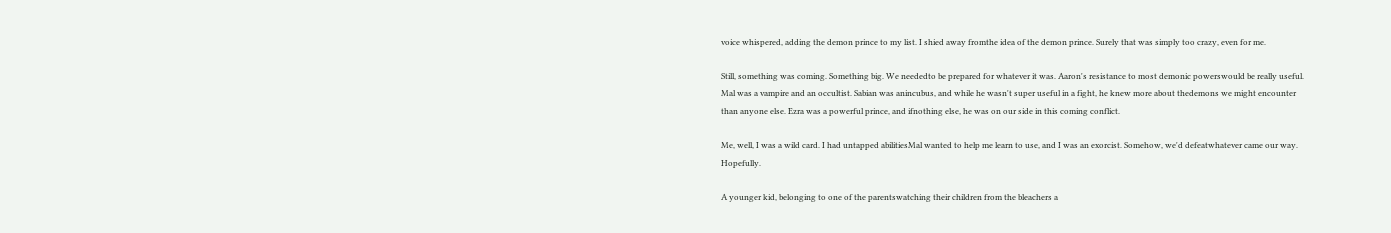voice whispered, adding the demon prince to my list. I shied away fromthe idea of the demon prince. Surely that was simply too crazy, even for me.

Still, something was coming. Something big. We neededto be prepared for whatever it was. Aaron's resistance to most demonic powerswould be really useful. Mal was a vampire and an occultist. Sabian was anincubus, and while he wasn't super useful in a fight, he knew more about thedemons we might encounter than anyone else. Ezra was a powerful prince, and ifnothing else, he was on our side in this coming conflict.

Me, well, I was a wild card. I had untapped abilitiesMal wanted to help me learn to use, and I was an exorcist. Somehow, we'd defeatwhatever came our way. Hopefully.

A younger kid, belonging to one of the parentswatching their children from the bleachers a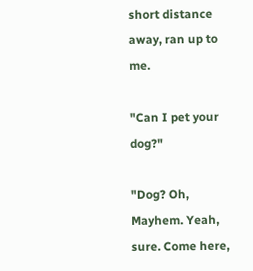short distance away, ran up to me.

"Can I pet your dog?"

"Dog? Oh, Mayhem. Yeah, sure. Come here,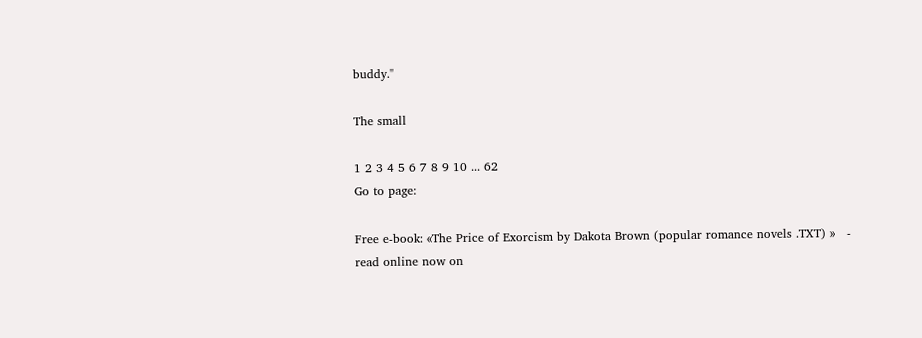buddy."

The small

1 2 3 4 5 6 7 8 9 10 ... 62
Go to page:

Free e-book: «The Price of Exorcism by Dakota Brown (popular romance novels .TXT) »   -   read online now on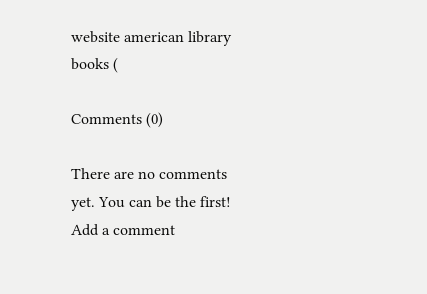website american library books (

Comments (0)

There are no comments yet. You can be the first!
Add a comment